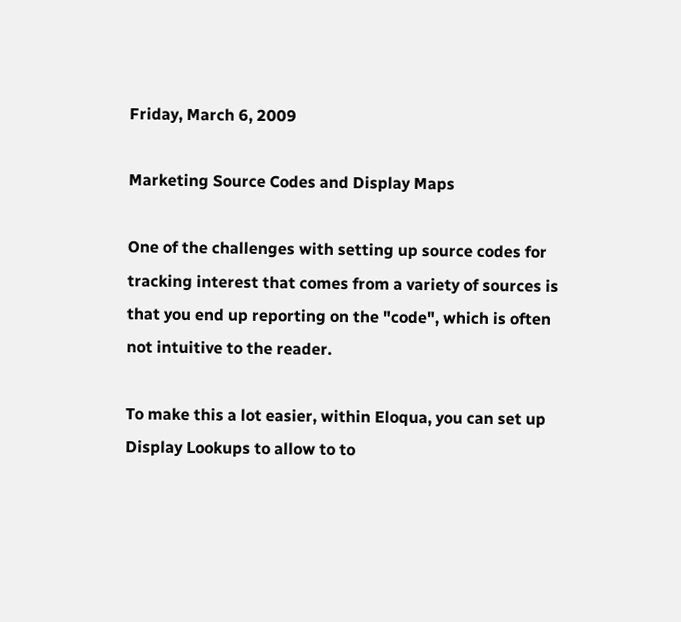Friday, March 6, 2009

Marketing Source Codes and Display Maps

One of the challenges with setting up source codes for tracking interest that comes from a variety of sources is that you end up reporting on the "code", which is often not intuitive to the reader.

To make this a lot easier, within Eloqua, you can set up Display Lookups to allow to to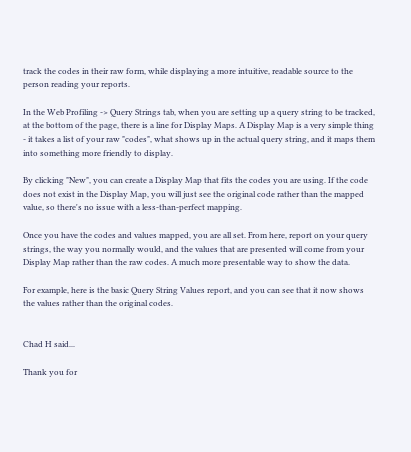track the codes in their raw form, while displaying a more intuitive, readable source to the person reading your reports.

In the Web Profiling -> Query Strings tab, when you are setting up a query string to be tracked, at the bottom of the page, there is a line for Display Maps. A Display Map is a very simple thing - it takes a list of your raw "codes", what shows up in the actual query string, and it maps them into something more friendly to display.

By clicking "New", you can create a Display Map that fits the codes you are using. If the code does not exist in the Display Map, you will just see the original code rather than the mapped value, so there's no issue with a less-than-perfect mapping.

Once you have the codes and values mapped, you are all set. From here, report on your query strings, the way you normally would, and the values that are presented will come from your Display Map rather than the raw codes. A much more presentable way to show the data.

For example, here is the basic Query String Values report, and you can see that it now shows the values rather than the original codes.


Chad H said...

Thank you for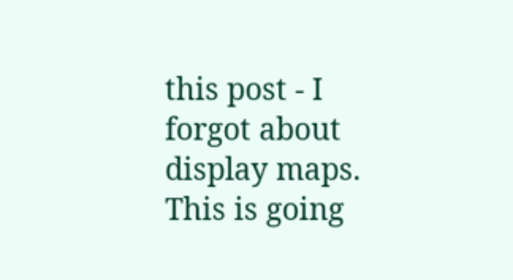this post - I forgot about display maps. This is going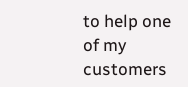to help one of my customers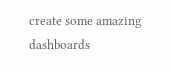create some amazing dashboards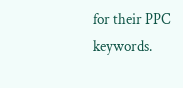for their PPC keywords.